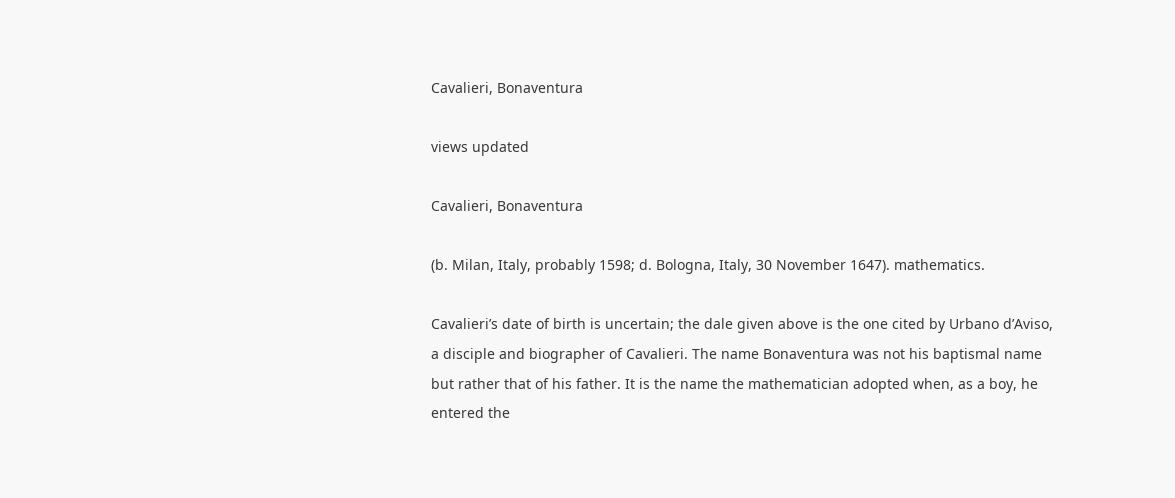Cavalieri, Bonaventura

views updated

Cavalieri, Bonaventura

(b. Milan, Italy, probably 1598; d. Bologna, Italy, 30 November 1647). mathematics.

Cavalieri’s date of birth is uncertain; the dale given above is the one cited by Urbano d’Aviso, a disciple and biographer of Cavalieri. The name Bonaventura was not his baptismal name but rather that of his father. It is the name the mathematician adopted when, as a boy, he entered the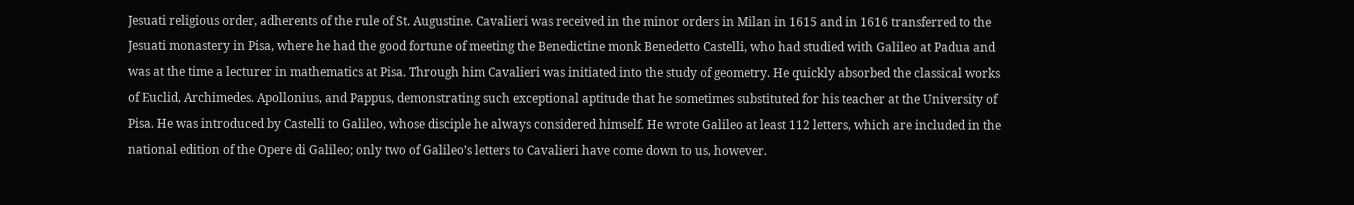Jesuati religious order, adherents of the rule of St. Augustine. Cavalieri was received in the minor orders in Milan in 1615 and in 1616 transferred to the Jesuati monastery in Pisa, where he had the good fortune of meeting the Benedictine monk Benedetto Castelli, who had studied with Galileo at Padua and was at the time a lecturer in mathematics at Pisa. Through him Cavalieri was initiated into the study of geometry. He quickly absorbed the classical works of Euclid, Archimedes. Apollonius, and Pappus, demonstrating such exceptional aptitude that he sometimes substituted for his teacher at the University of Pisa. He was introduced by Castelli to Galileo, whose disciple he always considered himself. He wrote Galileo at least 112 letters, which are included in the national edition of the Opere di Galileo; only two of Galileo’s letters to Cavalieri have come down to us, however.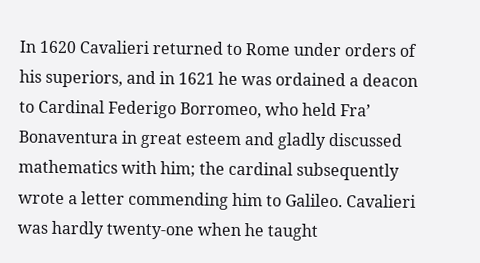In 1620 Cavalieri returned to Rome under orders of his superiors, and in 1621 he was ordained a deacon to Cardinal Federigo Borromeo, who held Fra’ Bonaventura in great esteem and gladly discussed mathematics with him; the cardinal subsequently wrote a letter commending him to Galileo. Cavalieri was hardly twenty-one when he taught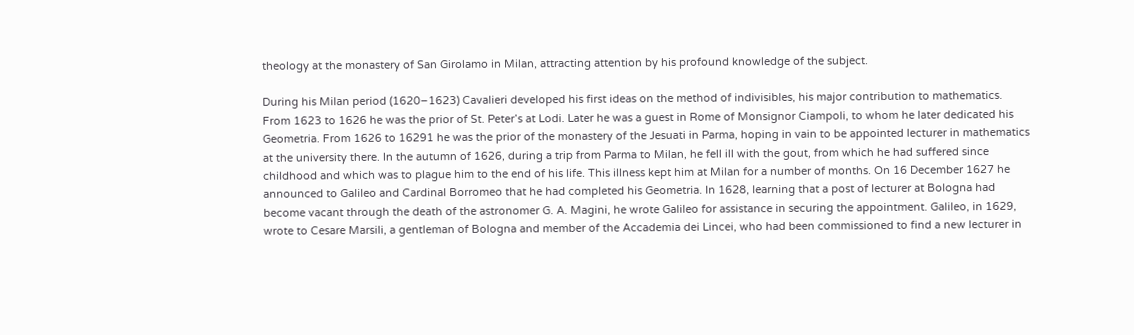theology at the monastery of San Girolamo in Milan, attracting attention by his profound knowledge of the subject.

During his Milan period (1620–1623) Cavalieri developed his first ideas on the method of indivisibles, his major contribution to mathematics. From 1623 to 1626 he was the prior of St. Peter’s at Lodi. Later he was a guest in Rome of Monsignor Ciampoli, to whom he later dedicated his Geometria. From 1626 to 16291 he was the prior of the monastery of the Jesuati in Parma, hoping in vain to be appointed lecturer in mathematics at the university there. In the autumn of 1626, during a trip from Parma to Milan, he fell ill with the gout, from which he had suffered since childhood and which was to plague him to the end of his life. This illness kept him at Milan for a number of months. On 16 December 1627 he announced to Galileo and Cardinal Borromeo that he had completed his Geometria. In 1628, learning that a post of lecturer at Bologna had become vacant through the death of the astronomer G. A. Magini, he wrote Galileo for assistance in securing the appointment. Galileo, in 1629, wrote to Cesare Marsili, a gentleman of Bologna and member of the Accademia dei Lincei, who had been commissioned to find a new lecturer in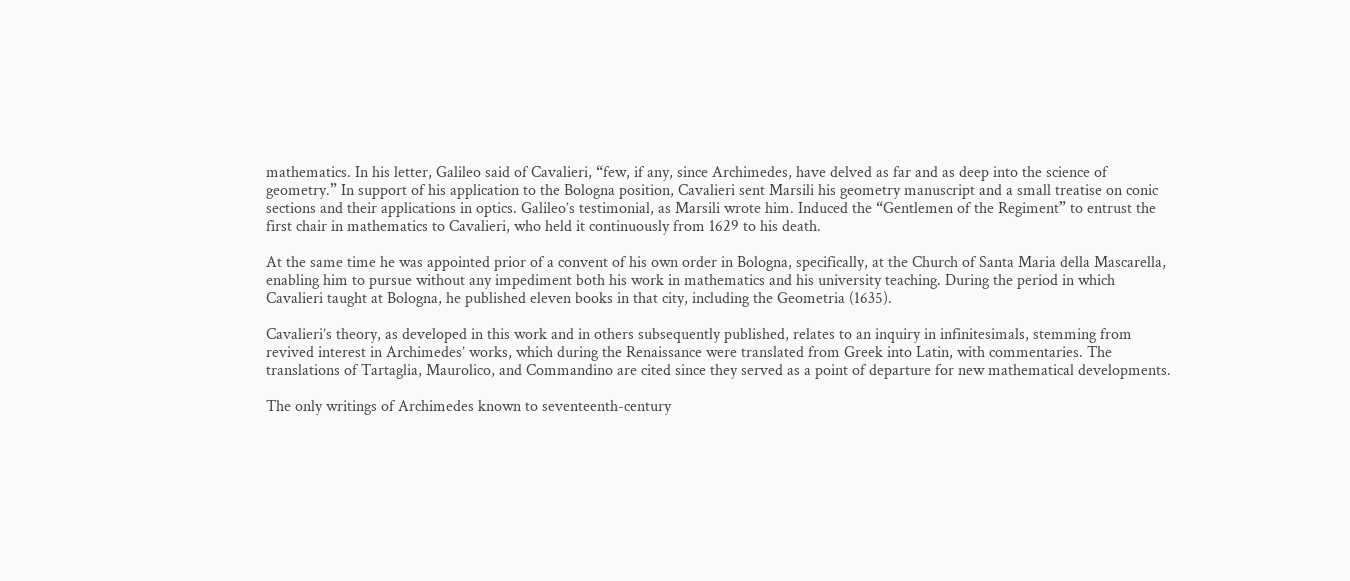mathematics. In his letter, Galileo said of Cavalieri, “few, if any, since Archimedes, have delved as far and as deep into the science of geometry.” In support of his application to the Bologna position, Cavalieri sent Marsili his geometry manuscript and a small treatise on conic sections and their applications in optics. Galileo’s testimonial, as Marsili wrote him. Induced the “Gentlemen of the Regiment” to entrust the first chair in mathematics to Cavalieri, who held it continuously from 1629 to his death.

At the same time he was appointed prior of a convent of his own order in Bologna, specifically, at the Church of Santa Maria della Mascarella, enabling him to pursue without any impediment both his work in mathematics and his university teaching. During the period in which Cavalieri taught at Bologna, he published eleven books in that city, including the Geometria (1635).

Cavalieri’s theory, as developed in this work and in others subsequently published, relates to an inquiry in infinitesimals, stemming from revived interest in Archimedes’ works, which during the Renaissance were translated from Greek into Latin, with commentaries. The translations of Tartaglia, Maurolico, and Commandino are cited since they served as a point of departure for new mathematical developments.

The only writings of Archimedes known to seventeenth-century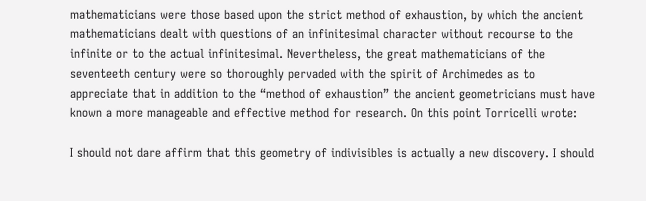mathematicians were those based upon the strict method of exhaustion, by which the ancient mathematicians dealt with questions of an infinitesimal character without recourse to the infinite or to the actual infinitesimal. Nevertheless, the great mathematicians of the seventeeth century were so thoroughly pervaded with the spirit of Archimedes as to appreciate that in addition to the “method of exhaustion” the ancient geometricians must have known a more manageable and effective method for research. On this point Torricelli wrote:

I should not dare affirm that this geometry of indivisibles is actually a new discovery. I should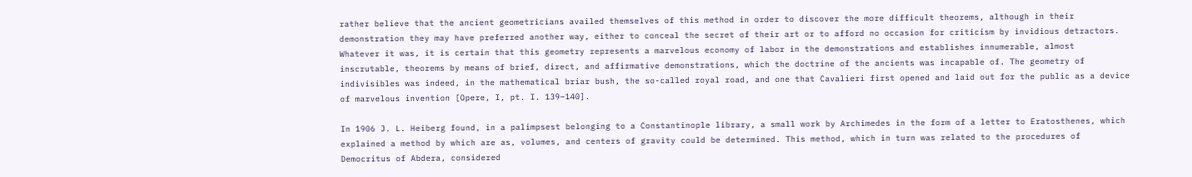rather believe that the ancient geometricians availed themselves of this method in order to discover the more difficult theorems, although in their demonstration they may have preferred another way, either to conceal the secret of their art or to afford no occasion for criticism by invidious detractors. Whatever it was, it is certain that this geometry represents a marvelous economy of labor in the demonstrations and establishes innumerable, almost inscrutable, theorems by means of brief, direct, and affirmative demonstrations, which the doctrine of the ancients was incapable of. The geometry of indivisibles was indeed, in the mathematical briar bush, the so-called royal road, and one that Cavalieri first opened and laid out for the public as a device of marvelous invention [Opere, I, pt. I. 139–140].

In 1906 J. L. Heiberg found, in a palimpsest belonging to a Constantinople library, a small work by Archimedes in the form of a letter to Eratosthenes, which explained a method by which are as, volumes, and centers of gravity could be determined. This method, which in turn was related to the procedures of Democritus of Abdera, considered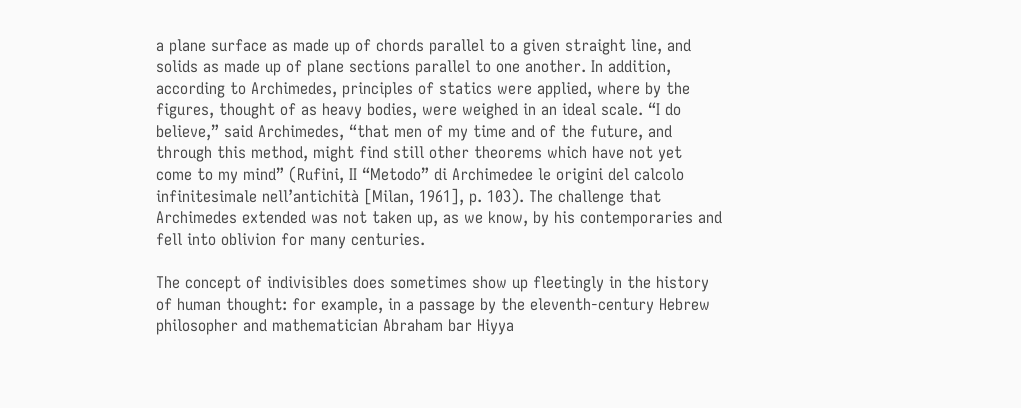a plane surface as made up of chords parallel to a given straight line, and solids as made up of plane sections parallel to one another. In addition, according to Archimedes, principles of statics were applied, where by the figures, thought of as heavy bodies, were weighed in an ideal scale. “I do believe,” said Archimedes, “that men of my time and of the future, and through this method, might find still other theorems which have not yet come to my mind” (Rufini, II “Metodo” di Archimedee le origini del calcolo infinitesimale nell’antichità [Milan, 1961], p. 103). The challenge that Archimedes extended was not taken up, as we know, by his contemporaries and fell into oblivion for many centuries.

The concept of indivisibles does sometimes show up fleetingly in the history of human thought: for example, in a passage by the eleventh-century Hebrew philosopher and mathematician Abraham bar Hiyya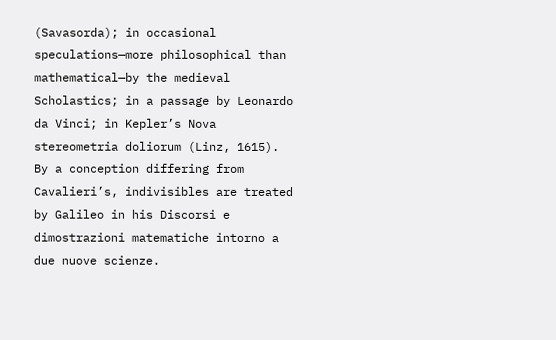(Savasorda); in occasional speculations—more philosophical than mathematical—by the medieval Scholastics; in a passage by Leonardo da Vinci; in Kepler’s Nova stereometria doliorum (Linz, 1615). By a conception differing from Cavalieri’s, indivisibles are treated by Galileo in his Discorsi e dimostrazioni matematiche intorno a due nuove scienze.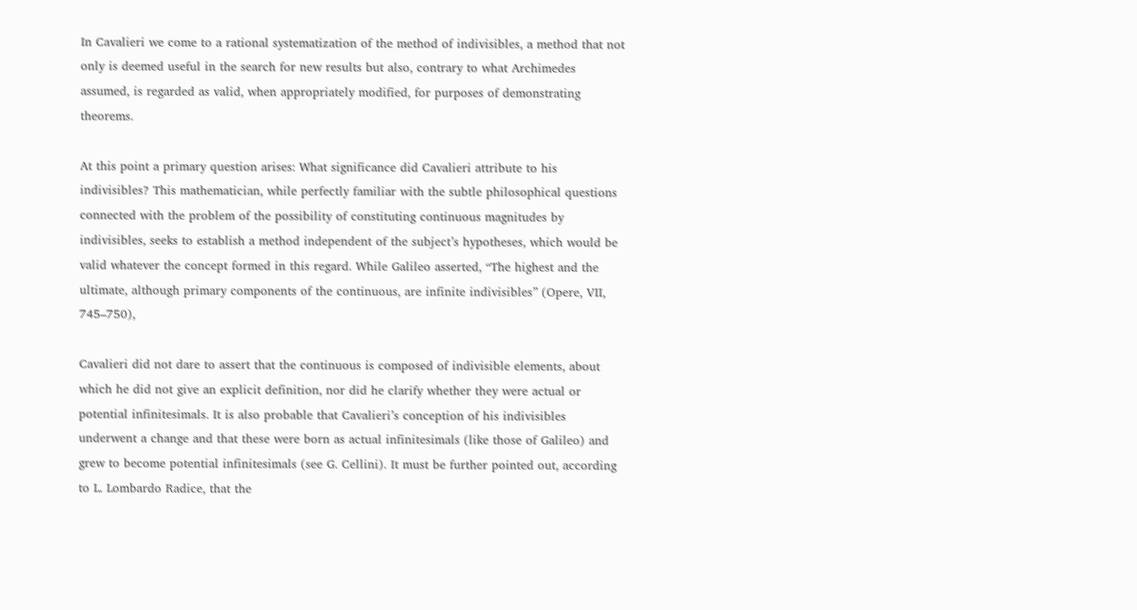In Cavalieri we come to a rational systematization of the method of indivisibles, a method that not only is deemed useful in the search for new results but also, contrary to what Archimedes assumed, is regarded as valid, when appropriately modified, for purposes of demonstrating theorems.

At this point a primary question arises: What significance did Cavalieri attribute to his indivisibles? This mathematician, while perfectly familiar with the subtle philosophical questions connected with the problem of the possibility of constituting continuous magnitudes by indivisibles, seeks to establish a method independent of the subject’s hypotheses, which would be valid whatever the concept formed in this regard. While Galileo asserted, “The highest and the ultimate, although primary components of the continuous, are infinite indivisibles” (Opere, VII, 745–750),

Cavalieri did not dare to assert that the continuous is composed of indivisible elements, about which he did not give an explicit definition, nor did he clarify whether they were actual or potential infinitesimals. It is also probable that Cavalieri’s conception of his indivisibles underwent a change and that these were born as actual infinitesimals (like those of Galileo) and grew to become potential infinitesimals (see G. Cellini). It must be further pointed out, according to L. Lombardo Radice, that the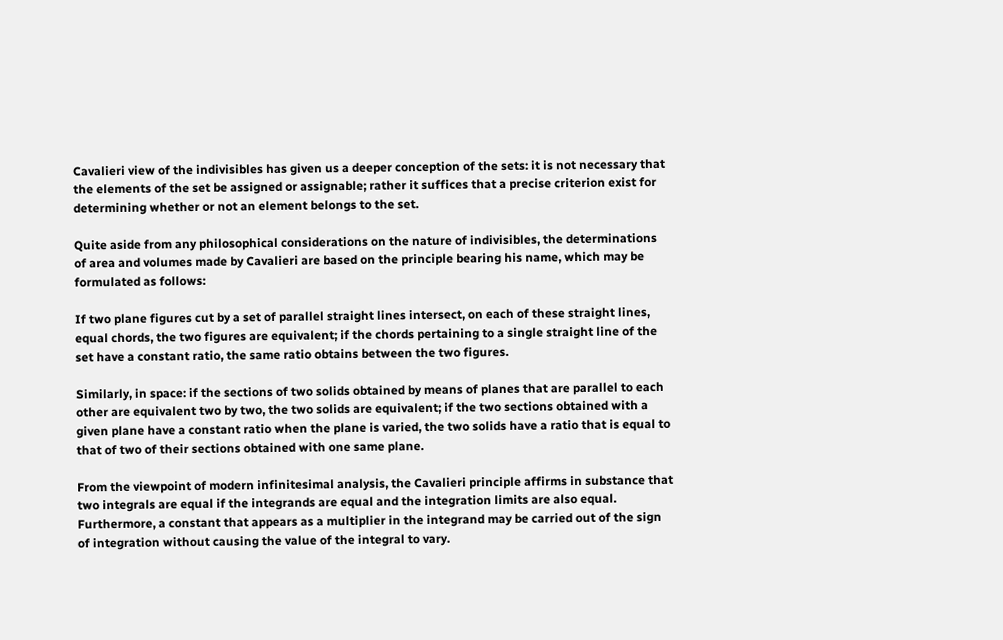Cavalieri view of the indivisibles has given us a deeper conception of the sets: it is not necessary that the elements of the set be assigned or assignable; rather it suffices that a precise criterion exist for determining whether or not an element belongs to the set.

Quite aside from any philosophical considerations on the nature of indivisibles, the determinations of area and volumes made by Cavalieri are based on the principle bearing his name, which may be formulated as follows:

If two plane figures cut by a set of parallel straight lines intersect, on each of these straight lines, equal chords, the two figures are equivalent; if the chords pertaining to a single straight line of the set have a constant ratio, the same ratio obtains between the two figures.

Similarly, in space: if the sections of two solids obtained by means of planes that are parallel to each other are equivalent two by two, the two solids are equivalent; if the two sections obtained with a given plane have a constant ratio when the plane is varied, the two solids have a ratio that is equal to that of two of their sections obtained with one same plane.

From the viewpoint of modern infinitesimal analysis, the Cavalieri principle affirms in substance that two integrals are equal if the integrands are equal and the integration limits are also equal. Furthermore, a constant that appears as a multiplier in the integrand may be carried out of the sign of integration without causing the value of the integral to vary.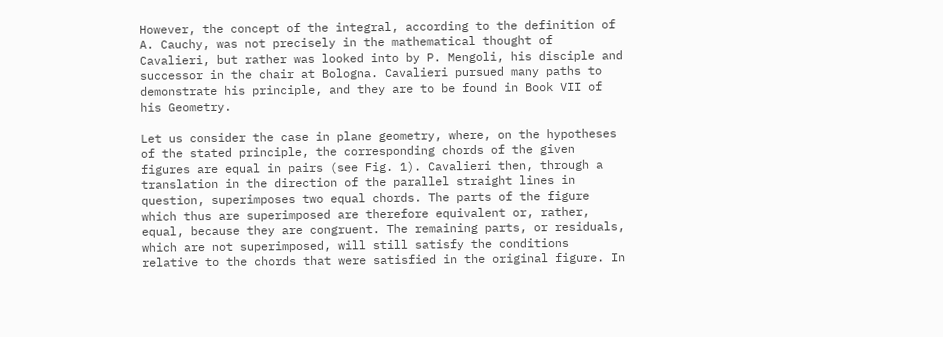However, the concept of the integral, according to the definition of A. Cauchy, was not precisely in the mathematical thought of Cavalieri, but rather was looked into by P. Mengoli, his disciple and successor in the chair at Bologna. Cavalieri pursued many paths to demonstrate his principle, and they are to be found in Book VII of his Geometry.

Let us consider the case in plane geometry, where, on the hypotheses of the stated principle, the corresponding chords of the given figures are equal in pairs (see Fig. 1). Cavalieri then, through a translation in the direction of the parallel straight lines in question, superimposes two equal chords. The parts of the figure which thus are superimposed are therefore equivalent or, rather, equal, because they are congruent. The remaining parts, or residuals, which are not superimposed, will still satisfy the conditions relative to the chords that were satisfied in the original figure. In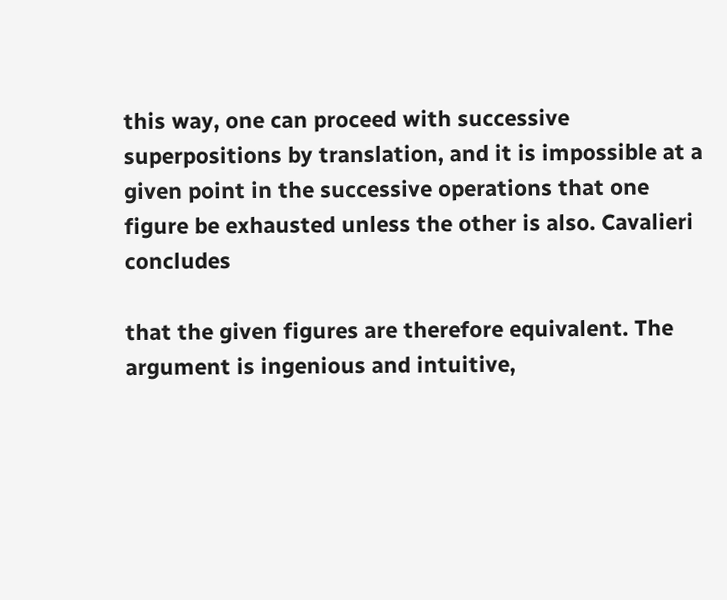this way, one can proceed with successive superpositions by translation, and it is impossible at a given point in the successive operations that one figure be exhausted unless the other is also. Cavalieri concludes

that the given figures are therefore equivalent. The argument is ingenious and intuitive,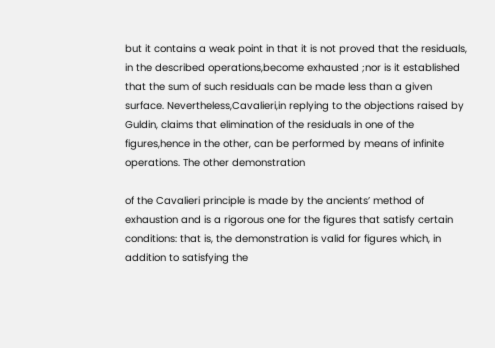but it contains a weak point in that it is not proved that the residuals, in the described operations,become exhausted ;nor is it established that the sum of such residuals can be made less than a given surface. Nevertheless,Cavalieri,in replying to the objections raised by Guldin, claims that elimination of the residuals in one of the figures,hence in the other, can be performed by means of infinite operations. The other demonstration

of the Cavalieri principle is made by the ancients’ method of exhaustion and is a rigorous one for the figures that satisfy certain conditions: that is, the demonstration is valid for figures which, in addition to satisfying the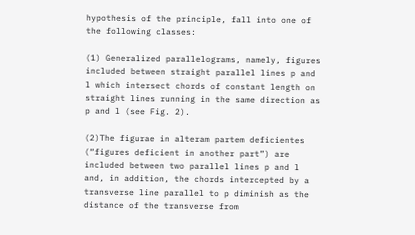hypothesis of the principle, fall into one of the following classes:

(1) Generalized parallelograms, namely, figures included between straight parallel lines p and l which intersect chords of constant length on straight lines running in the same direction as p and l (see Fig. 2).

(2)The figurae in alteram partem deficientes (“figures deficient in another part”) are included between two parallel lines p and l and, in addition, the chords intercepted by a transverse line parallel to p diminish as the distance of the transverse from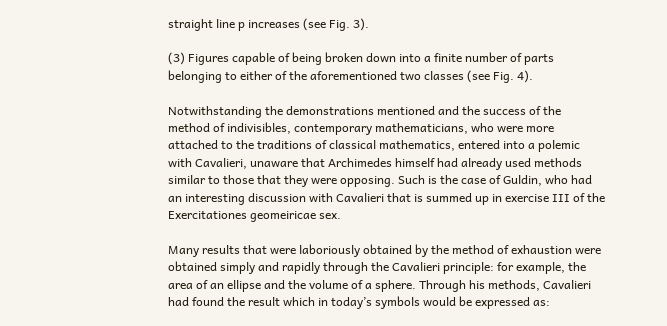straight line p increases (see Fig. 3).

(3) Figures capable of being broken down into a finite number of parts belonging to either of the aforementioned two classes (see Fig. 4).

Notwithstanding the demonstrations mentioned and the success of the method of indivisibles, contemporary mathematicians, who were more attached to the traditions of classical mathematics, entered into a polemic with Cavalieri, unaware that Archimedes himself had already used methods similar to those that they were opposing. Such is the case of Guldin, who had an interesting discussion with Cavalieri that is summed up in exercise III of the Exercitationes geomeiricae sex.

Many results that were laboriously obtained by the method of exhaustion were obtained simply and rapidly through the Cavalieri principle: for example, the area of an ellipse and the volume of a sphere. Through his methods, Cavalieri had found the result which in today’s symbols would be expressed as: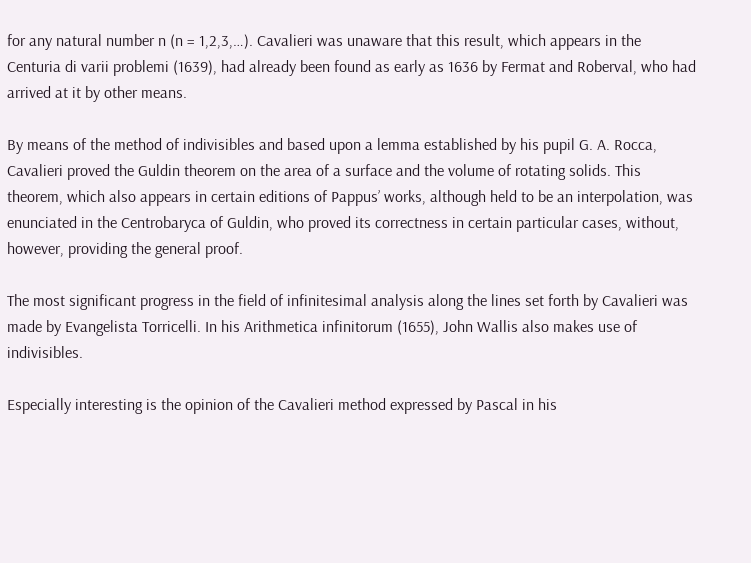for any natural number n (n = 1,2,3,…). Cavalieri was unaware that this result, which appears in the Centuria di varii problemi (1639), had already been found as early as 1636 by Fermat and Roberval, who had arrived at it by other means.

By means of the method of indivisibles and based upon a lemma established by his pupil G. A. Rocca, Cavalieri proved the Guldin theorem on the area of a surface and the volume of rotating solids. This theorem, which also appears in certain editions of Pappus’ works, although held to be an interpolation, was enunciated in the Centrobaryca of Guldin, who proved its correctness in certain particular cases, without, however, providing the general proof.

The most significant progress in the field of infinitesimal analysis along the lines set forth by Cavalieri was made by Evangelista Torricelli. In his Arithmetica infinitorum (1655), John Wallis also makes use of indivisibles.

Especially interesting is the opinion of the Cavalieri method expressed by Pascal in his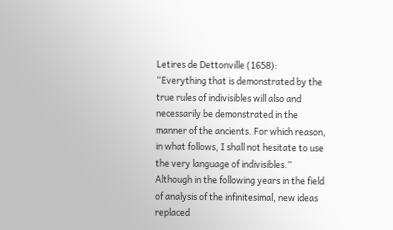Letires de Dettonville (1658): “Everything that is demonstrated by the true rules of indivisibles will also and necessarily be demonstrated in the manner of the ancients. For which reason, in what follows, I shall not hesitate to use the very language of indivisibles.” Although in the following years in the field of analysis of the infinitesimal, new ideas replaced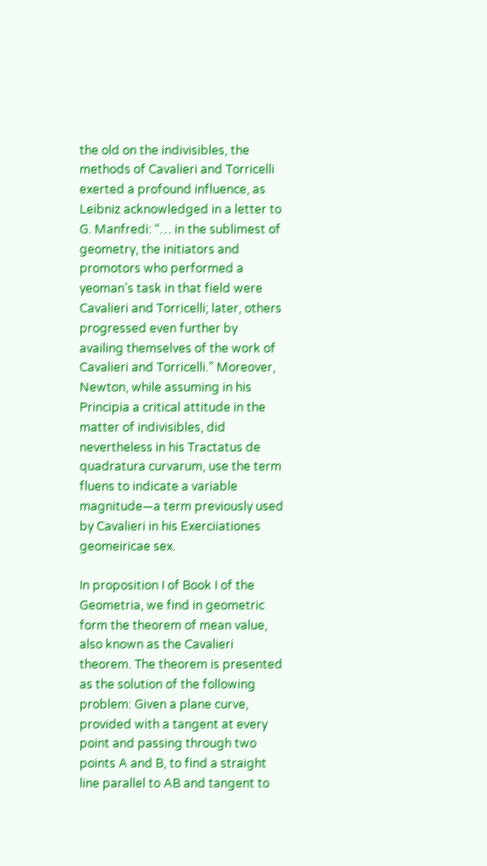the old on the indivisibles, the methods of Cavalieri and Torricelli exerted a profound influence, as Leibniz acknowledged in a letter to G. Manfredi: “… in the sublimest of geometry, the initiators and promotors who performed a yeoman’s task in that field were Cavalieri and Torricelli; later, others progressed even further by availing themselves of the work of Cavalieri and Torricelli.” Moreover, Newton, while assuming in his Principia a critical attitude in the matter of indivisibles, did nevertheless in his Tractatus de quadratura curvarum, use the term fluens to indicate a variable magnitude—a term previously used by Cavalieri in his Exerciiationes geomeiricae sex.

In proposition I of Book I of the Geometria, we find in geometric form the theorem of mean value, also known as the Cavalieri theorem. The theorem is presented as the solution of the following problem: Given a plane curve, provided with a tangent at every point and passing through two points A and B, to find a straight line parallel to AB and tangent to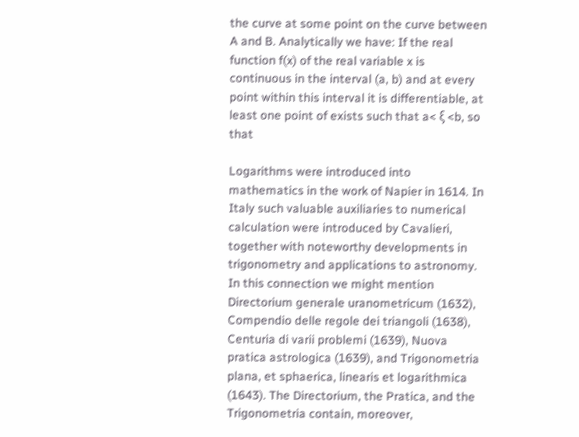the curve at some point on the curve between A and B. Analytically we have: If the real function f(x) of the real variable x is continuous in the interval (a, b) and at every point within this interval it is differentiable, at least one point of exists such that a< ξ <b, so that

Logarithms were introduced into mathematics in the work of Napier in 1614. In Italy such valuable auxiliaries to numerical calculation were introduced by Cavalieri, together with noteworthy developments in trigonometry and applications to astronomy. In this connection we might mention Directorium generale uranometricum (1632), Compendio delle regole dei triangoli (1638), Centuria di varii problemi (1639), Nuova pratica astrologica (1639), and Trigonometria plana, et sphaerica, linearis et logarithmica (1643). The Directorium, the Pratica, and the Trigonometria contain, moreover,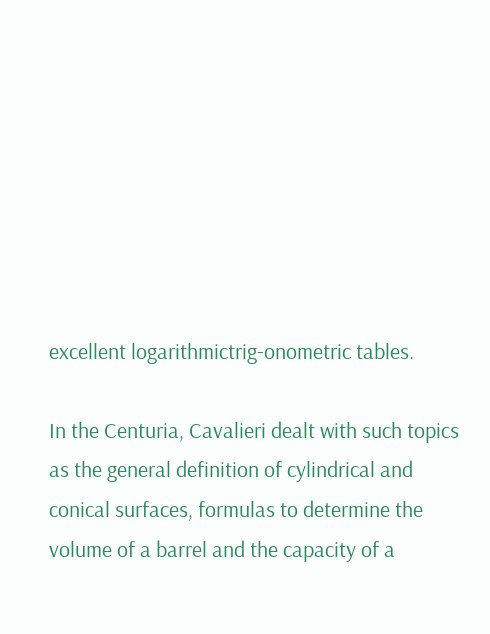excellent logarithmictrig-onometric tables.

In the Centuria, Cavalieri dealt with such topics as the general definition of cylindrical and conical surfaces, formulas to determine the volume of a barrel and the capacity of a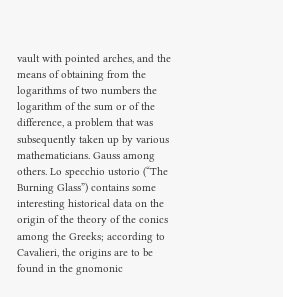vault with pointed arches, and the means of obtaining from the logarithms of two numbers the logarithm of the sum or of the difference, a problem that was subsequently taken up by various mathematicians. Gauss among others. Lo specchio ustorio (“The Burning Glass”) contains some interesting historical data on the origin of the theory of the conics among the Greeks; according to Cavalieri, the origins are to be found in the gnomonic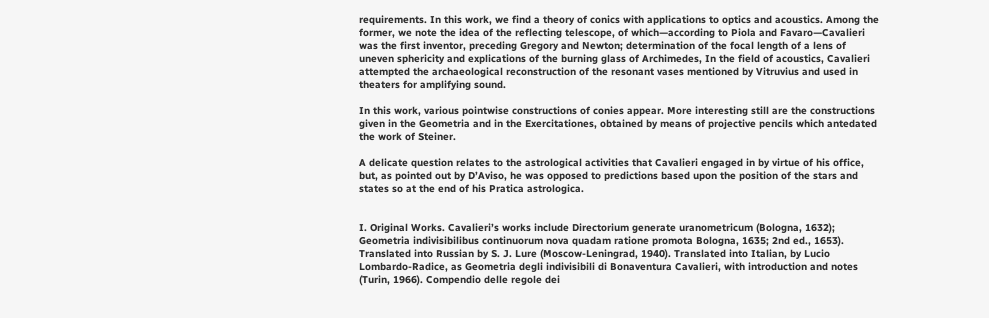requirements. In this work, we find a theory of conics with applications to optics and acoustics. Among the former, we note the idea of the reflecting telescope, of which—according to Piola and Favaro—Cavalieri was the first inventor, preceding Gregory and Newton; determination of the focal length of a lens of uneven sphericity and explications of the burning glass of Archimedes, In the field of acoustics, Cavalieri attempted the archaeological reconstruction of the resonant vases mentioned by Vitruvius and used in theaters for amplifying sound.

In this work, various pointwise constructions of conies appear. More interesting still are the constructions given in the Geometria and in the Exercitationes, obtained by means of projective pencils which antedated the work of Steiner.

A delicate question relates to the astrological activities that Cavalieri engaged in by virtue of his office, but, as pointed out by D’Aviso, he was opposed to predictions based upon the position of the stars and states so at the end of his Pratica astrologica.


I. Original Works. Cavalieri’s works include Directorium generate uranometricum (Bologna, 1632); Geometria indivisibilibus continuorum nova quadam ratione promota Bologna, 1635; 2nd ed., 1653). Translated into Russian by S. J. Lure (Moscow-Leningrad, 1940). Translated into Italian, by Lucio Lombardo-Radice, as Geometria degli indivisibili di Bonaventura Cavalieri, with introduction and notes (Turin, 1966). Compendio delle regole dei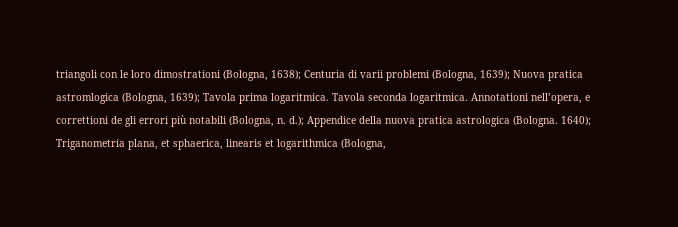triangoli con le loro dimostrationi (Bologna, 1638); Centuria di varii problemi (Bologna, 1639); Nuova pratica astromlogica (Bologna, 1639); Tavola prima logaritmica. Tavola seconda logaritmica. Annotationi nell’opera, e correttioni de gli errori più notabili (Bologna, n. d.); Appendice della nuova pratica astrologica (Bologna. 1640); Triganometria plana, et sphaerica, linearis et logarithmica (Bologna,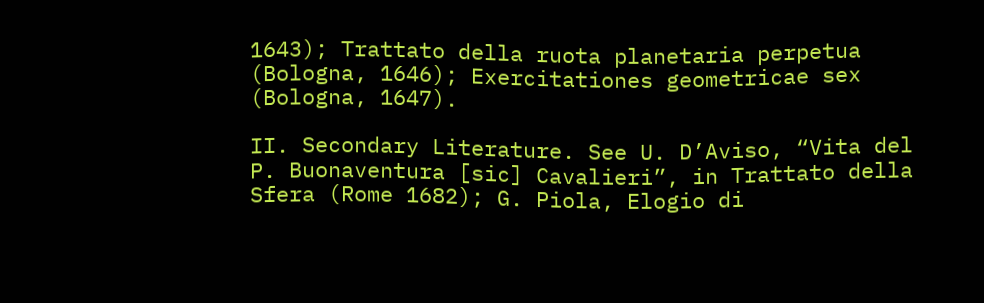1643); Trattato della ruota planetaria perpetua (Bologna, 1646); Exercitationes geometricae sex (Bologna, 1647).

II. Secondary Literature. See U. D’Aviso, “Vita del P. Buonaventura [sic] Cavalieri”, in Trattato della Sfera (Rome 1682); G. Piola, Elogio di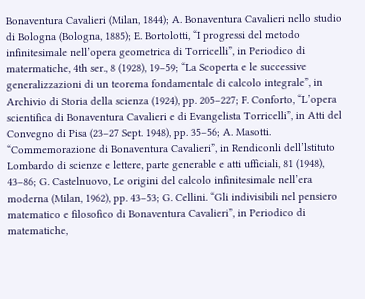Bonaventura Cavalieri (Milan, 1844); A. Bonaventura Cavalieri nello studio di Bologna (Bologna, 1885); E. Bortolotti, “I progressi del metodo infinitesimale nell’opera geometrica di Torricelli”, in Periodico di matermatiche, 4th ser., 8 (1928), 19–59; “La Scoperta e le successive generalizzazioni di un teorema fondamentale di calcolo integrale”, in Archivio di Storia della scienza (1924), pp. 205–227; F. Conforto, “L’opera scientifica di Bonaventura Cavalieri e di Evangelista Torricelli”, in Atti del Convegno di Pisa (23–27 Sept. 1948), pp. 35–56; A. Masotti. “Commemorazione di Bonaventura Cavalieri”, in Rendiconli dell’lstituto Lombardo di scienze e lettere, parte generable e atti ufficiali, 81 (1948), 43–86; G. Castelnuovo, Le origini del calcolo infinitesimale nell’era moderna (Milan, 1962), pp. 43–53; G. Cellini. “Gli indivisibili nel pensiero matematico e filosofico di Bonaventura Cavalieri”, in Periodico di matematiche,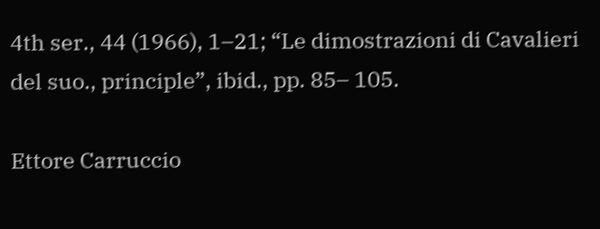4th ser., 44 (1966), 1–21; “Le dimostrazioni di Cavalieri del suo., principle”, ibid., pp. 85– 105.

Ettore Carruccio